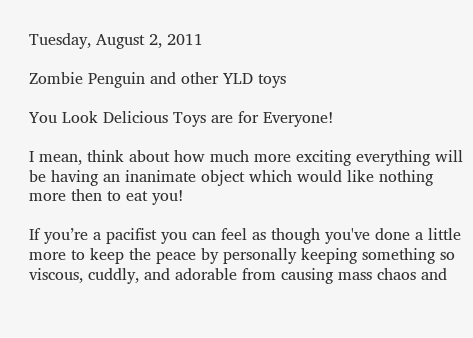Tuesday, August 2, 2011

Zombie Penguin and other YLD toys

You Look Delicious Toys are for Everyone!

I mean, think about how much more exciting everything will be having an inanimate object which would like nothing more then to eat you!

If you’re a pacifist you can feel as though you've done a little more to keep the peace by personally keeping something so viscous, cuddly, and adorable from causing mass chaos and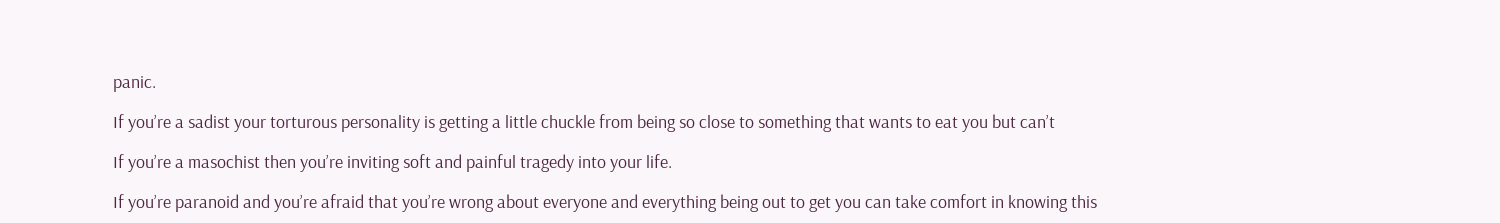panic.

If you’re a sadist your torturous personality is getting a little chuckle from being so close to something that wants to eat you but can’t

If you’re a masochist then you’re inviting soft and painful tragedy into your life.

If you’re paranoid and you’re afraid that you’re wrong about everyone and everything being out to get you can take comfort in knowing this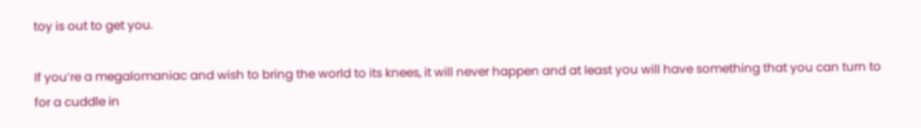toy is out to get you.

If you’re a megalomaniac and wish to bring the world to its knees, it will never happen and at least you will have something that you can turn to for a cuddle in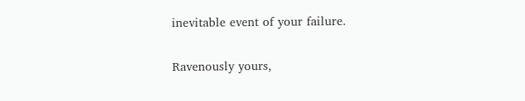inevitable event of your failure.

Ravenously yours,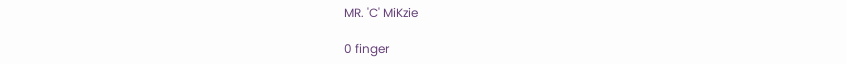MR. 'C' MiKzie

0 finger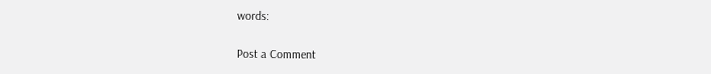words:

Post a Comment